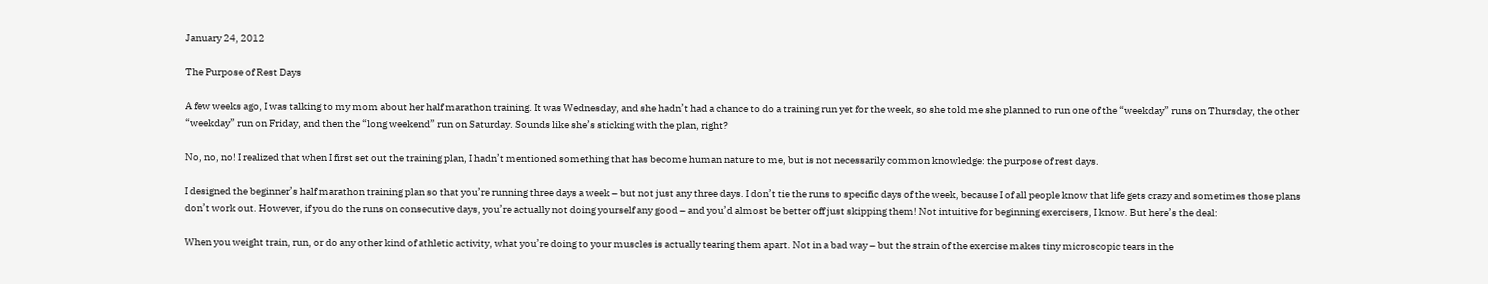January 24, 2012

The Purpose of Rest Days

A few weeks ago, I was talking to my mom about her half marathon training. It was Wednesday, and she hadn’t had a chance to do a training run yet for the week, so she told me she planned to run one of the “weekday” runs on Thursday, the other “weekday” run on Friday, and then the “long weekend” run on Saturday. Sounds like she’s sticking with the plan, right?

No, no, no! I realized that when I first set out the training plan, I hadn’t mentioned something that has become human nature to me, but is not necessarily common knowledge: the purpose of rest days.

I designed the beginner’s half marathon training plan so that you’re running three days a week – but not just any three days. I don’t tie the runs to specific days of the week, because I of all people know that life gets crazy and sometimes those plans don’t work out. However, if you do the runs on consecutive days, you’re actually not doing yourself any good – and you’d almost be better off just skipping them! Not intuitive for beginning exercisers, I know. But here’s the deal:

When you weight train, run, or do any other kind of athletic activity, what you’re doing to your muscles is actually tearing them apart. Not in a bad way – but the strain of the exercise makes tiny microscopic tears in the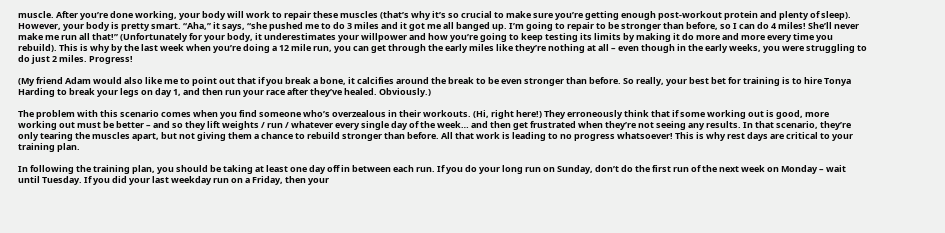muscle. After you’re done working, your body will work to repair these muscles (that’s why it’s so crucial to make sure you’re getting enough post-workout protein and plenty of sleep). However, your body is pretty smart. “Aha,” it says, “she pushed me to do 3 miles and it got me all banged up. I’m going to repair to be stronger than before, so I can do 4 miles! She’ll never make me run all that!” (Unfortunately for your body, it underestimates your willpower and how you’re going to keep testing its limits by making it do more and more every time you rebuild). This is why by the last week when you’re doing a 12 mile run, you can get through the early miles like they’re nothing at all – even though in the early weeks, you were struggling to do just 2 miles. Progress!

(My friend Adam would also like me to point out that if you break a bone, it calcifies around the break to be even stronger than before. So really, your best bet for training is to hire Tonya Harding to break your legs on day 1, and then run your race after they’ve healed. Obviously.)

The problem with this scenario comes when you find someone who’s overzealous in their workouts. (Hi, right here!) They erroneously think that if some working out is good, more working out must be better – and so they lift weights / run / whatever every single day of the week… and then get frustrated when they’re not seeing any results. In that scenario, they’re only tearing the muscles apart, but not giving them a chance to rebuild stronger than before. All that work is leading to no progress whatsoever! This is why rest days are critical to your training plan.

In following the training plan, you should be taking at least one day off in between each run. If you do your long run on Sunday, don’t do the first run of the next week on Monday – wait until Tuesday. If you did your last weekday run on a Friday, then your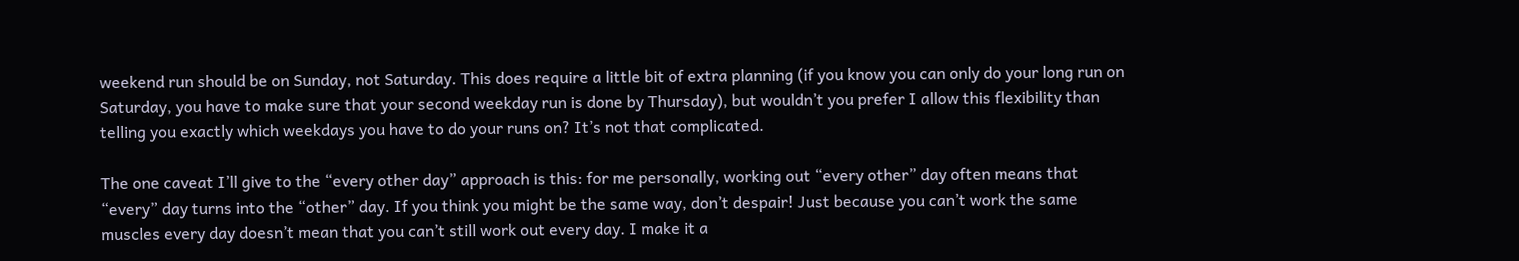weekend run should be on Sunday, not Saturday. This does require a little bit of extra planning (if you know you can only do your long run on Saturday, you have to make sure that your second weekday run is done by Thursday), but wouldn’t you prefer I allow this flexibility than telling you exactly which weekdays you have to do your runs on? It’s not that complicated.

The one caveat I’ll give to the “every other day” approach is this: for me personally, working out “every other” day often means that “every” day turns into the “other” day. If you think you might be the same way, don’t despair! Just because you can’t work the same muscles every day doesn’t mean that you can’t still work out every day. I make it a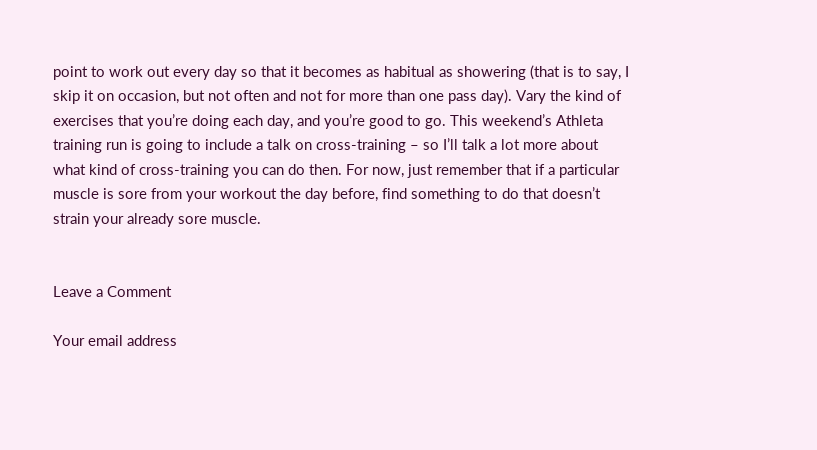point to work out every day so that it becomes as habitual as showering (that is to say, I skip it on occasion, but not often and not for more than one pass day). Vary the kind of exercises that you’re doing each day, and you’re good to go. This weekend’s Athleta training run is going to include a talk on cross-training – so I’ll talk a lot more about what kind of cross-training you can do then. For now, just remember that if a particular muscle is sore from your workout the day before, find something to do that doesn’t strain your already sore muscle.


Leave a Comment

Your email address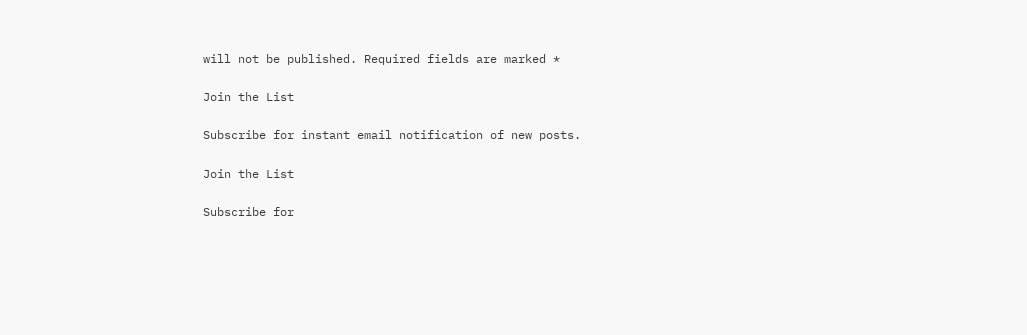will not be published. Required fields are marked *

Join the List

Subscribe for instant email notification of new posts.

Join the List

Subscribe for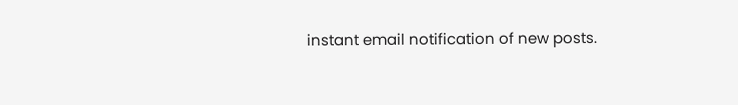instant email notification of new posts.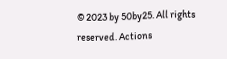© 2023 by 50by25. All rights reserved. Actions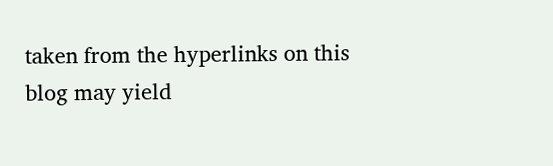taken from the hyperlinks on this blog may yield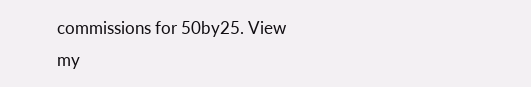commissions for 50by25. View my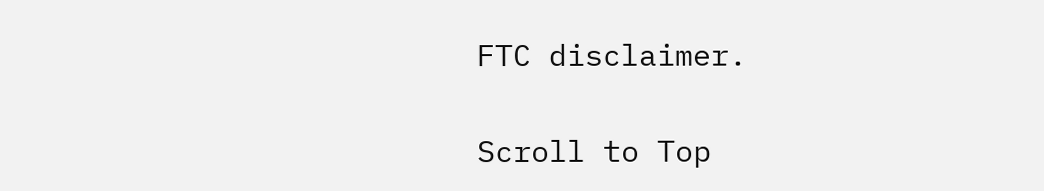FTC disclaimer.

Scroll to Top